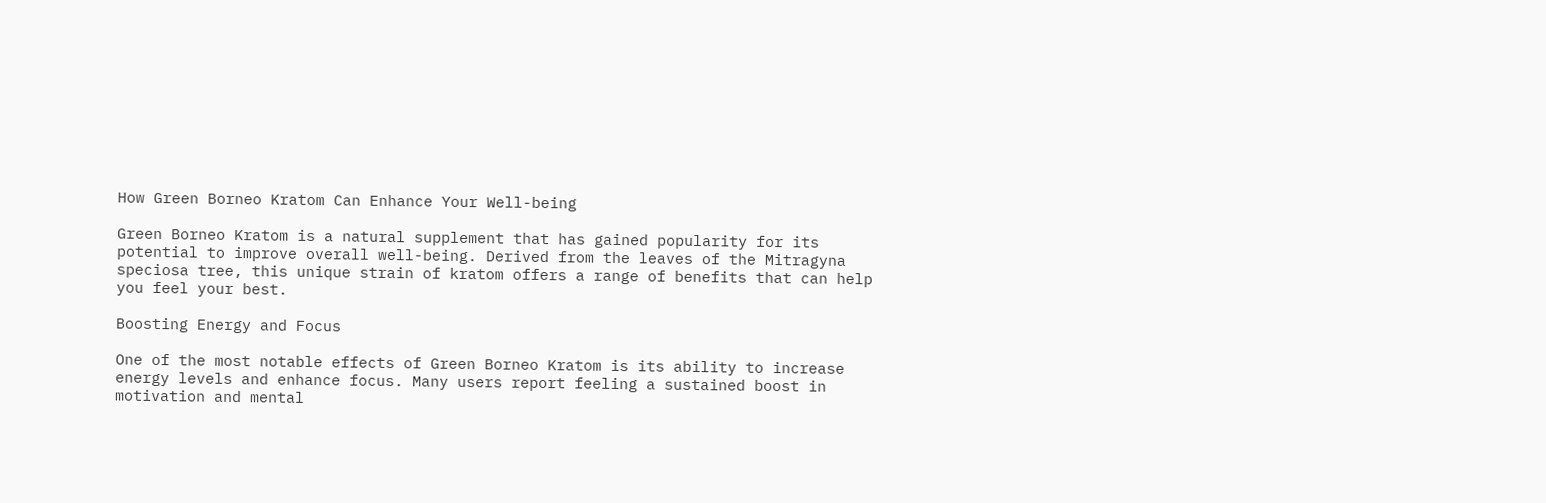How Green Borneo Kratom Can Enhance Your Well-being

Green Borneo Kratom is a natural supplement that has gained popularity for its potential to improve overall well-being. Derived from the leaves of the Mitragyna speciosa tree, this unique strain of kratom offers a range of benefits that can help you feel your best.

Boosting Energy and Focus

One of the most notable effects of Green Borneo Kratom is its ability to increase energy levels and enhance focus. Many users report feeling a sustained boost in motivation and mental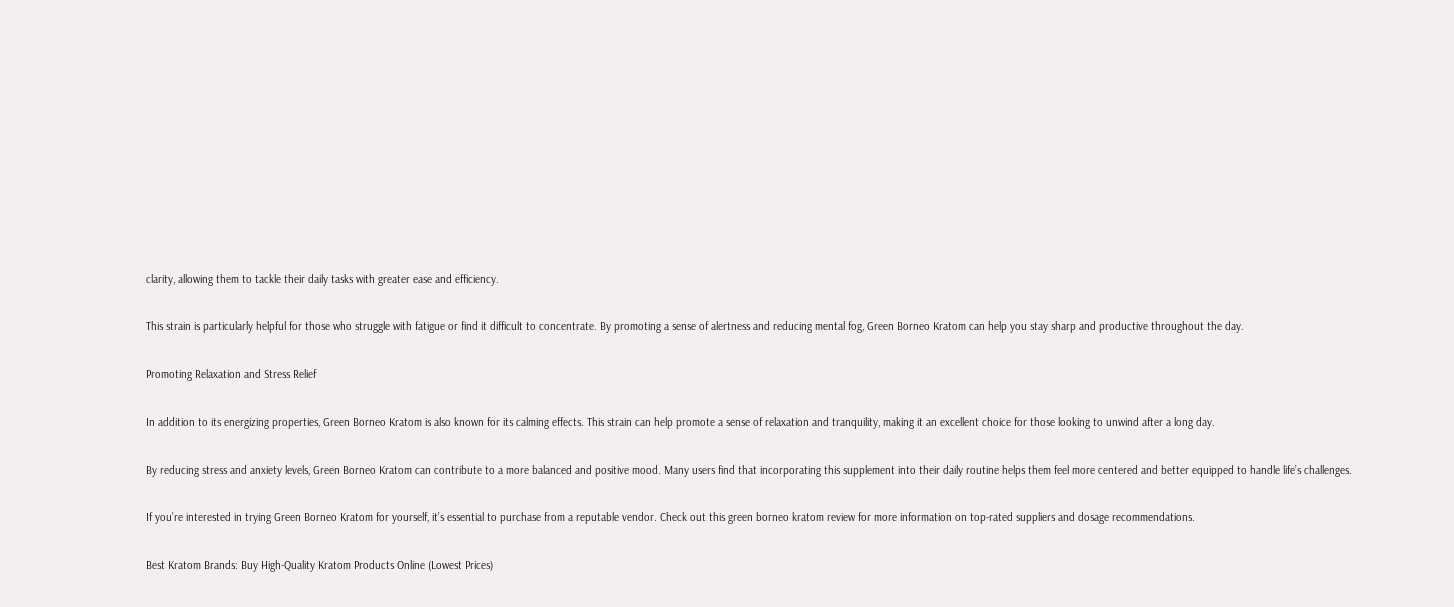clarity, allowing them to tackle their daily tasks with greater ease and efficiency.

This strain is particularly helpful for those who struggle with fatigue or find it difficult to concentrate. By promoting a sense of alertness and reducing mental fog, Green Borneo Kratom can help you stay sharp and productive throughout the day.

Promoting Relaxation and Stress Relief

In addition to its energizing properties, Green Borneo Kratom is also known for its calming effects. This strain can help promote a sense of relaxation and tranquility, making it an excellent choice for those looking to unwind after a long day.

By reducing stress and anxiety levels, Green Borneo Kratom can contribute to a more balanced and positive mood. Many users find that incorporating this supplement into their daily routine helps them feel more centered and better equipped to handle life’s challenges.

If you’re interested in trying Green Borneo Kratom for yourself, it’s essential to purchase from a reputable vendor. Check out this green borneo kratom review for more information on top-rated suppliers and dosage recommendations.

Best Kratom Brands: Buy High-Quality Kratom Products Online (Lowest Prices)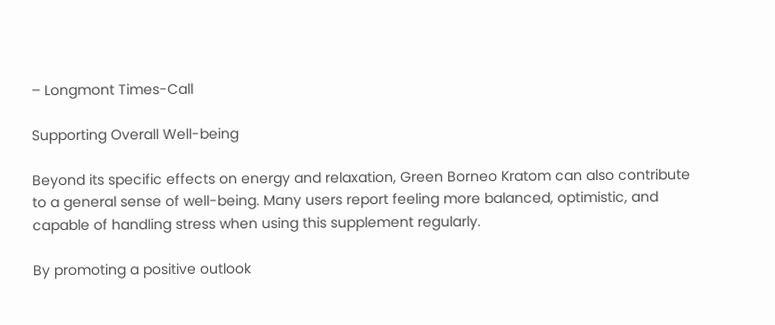– Longmont Times-Call

Supporting Overall Well-being

Beyond its specific effects on energy and relaxation, Green Borneo Kratom can also contribute to a general sense of well-being. Many users report feeling more balanced, optimistic, and capable of handling stress when using this supplement regularly.

By promoting a positive outlook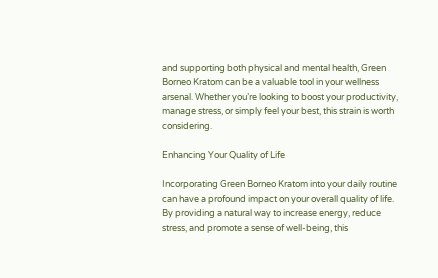and supporting both physical and mental health, Green Borneo Kratom can be a valuable tool in your wellness arsenal. Whether you’re looking to boost your productivity, manage stress, or simply feel your best, this strain is worth considering.

Enhancing Your Quality of Life

Incorporating Green Borneo Kratom into your daily routine can have a profound impact on your overall quality of life. By providing a natural way to increase energy, reduce stress, and promote a sense of well-being, this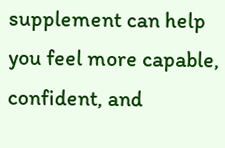supplement can help you feel more capable, confident, and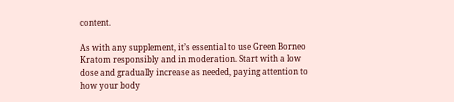content.

As with any supplement, it’s essential to use Green Borneo Kratom responsibly and in moderation. Start with a low dose and gradually increase as needed, paying attention to how your body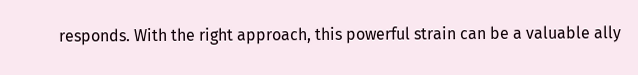responds. With the right approach, this powerful strain can be a valuable ally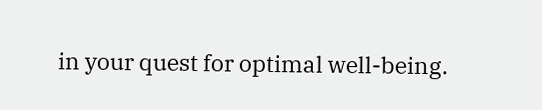in your quest for optimal well-being.